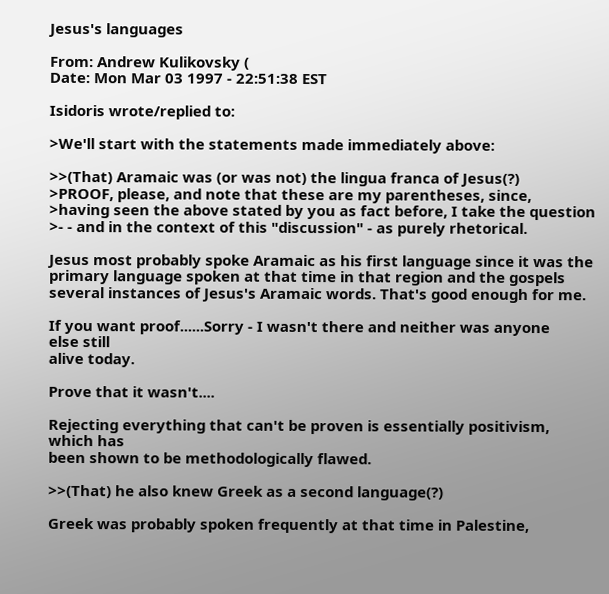Jesus's languages

From: Andrew Kulikovsky (
Date: Mon Mar 03 1997 - 22:51:38 EST

Isidoris wrote/replied to:

>We'll start with the statements made immediately above:

>>(That) Aramaic was (or was not) the lingua franca of Jesus(?)
>PROOF, please, and note that these are my parentheses, since,
>having seen the above stated by you as fact before, I take the question
>- - and in the context of this "discussion" - as purely rhetorical.

Jesus most probably spoke Aramaic as his first language since it was the
primary language spoken at that time in that region and the gospels
several instances of Jesus's Aramaic words. That's good enough for me.

If you want proof......Sorry - I wasn't there and neither was anyone
else still
alive today.

Prove that it wasn't....

Rejecting everything that can't be proven is essentially positivism,
which has
been shown to be methodologically flawed.

>>(That) he also knew Greek as a second language(?)

Greek was probably spoken frequently at that time in Palestine,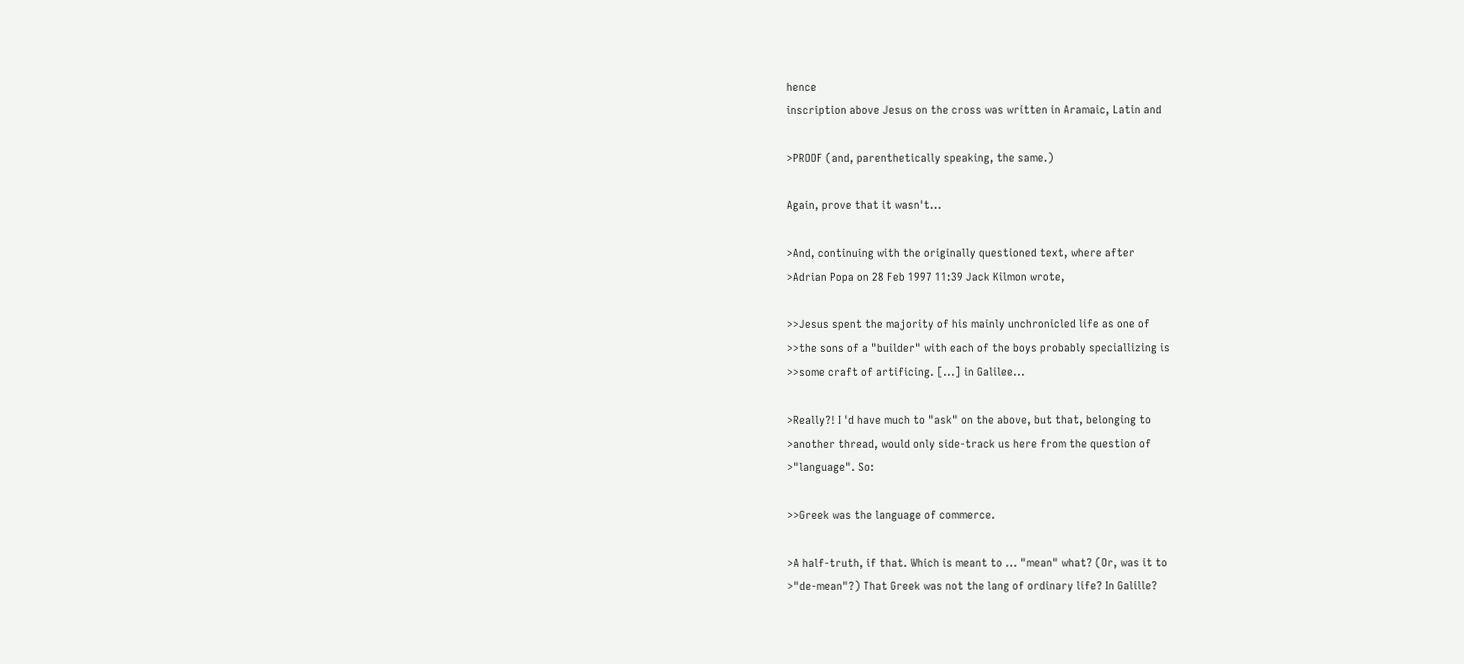hence
inscription above Jesus on the cross was written in Aramaic, Latin and

>PROOF (and, parenthetically speaking, the same.)

Again, prove that it wasn't...

>And, continuing with the originally questioned text, where after
>Adrian Popa on 28 Feb 1997 11:39 Jack Kilmon wrote,

>>Jesus spent the majority of his mainly unchronicled life as one of
>>the sons of a "builder" with each of the boys probably speciallizing is
>>some craft of artificing. [...] in Galilee...

>Really?! I 'd have much to "ask" on the above, but that, belonging to
>another thread, would only side-track us here from the question of
>"language". So:

>>Greek was the language of commerce.

>A half-truth, if that. Which is meant to ... "mean" what? (Or, was it to
>"de-mean"?) That Greek was not the lang of ordinary life? In Galille?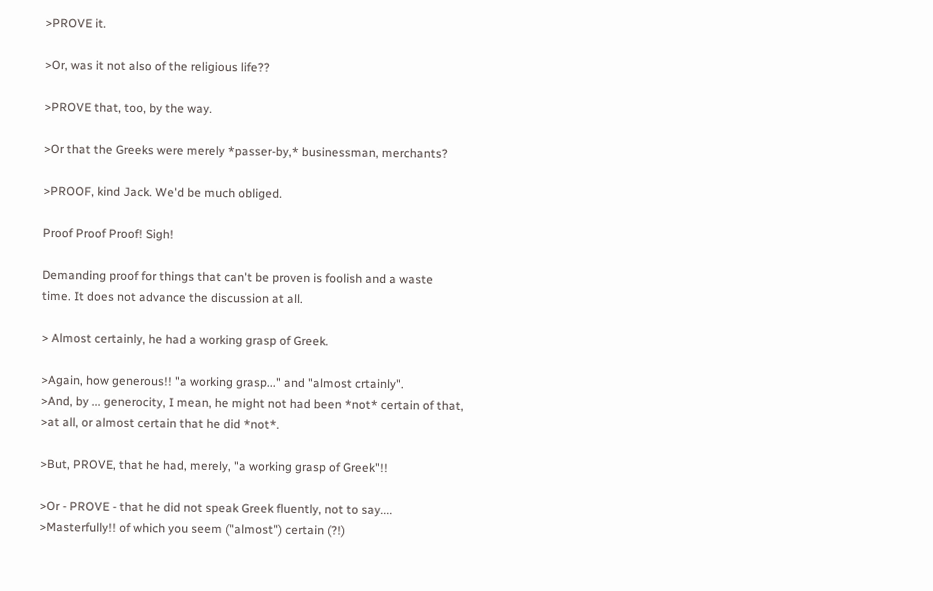>PROVE it.

>Or, was it not also of the religious life??

>PROVE that, too, by the way.

>Or that the Greeks were merely *passer-by,* businessman, merchants?

>PROOF, kind Jack. We'd be much obliged.

Proof Proof Proof! Sigh!

Demanding proof for things that can't be proven is foolish and a waste
time. It does not advance the discussion at all.

> Almost certainly, he had a working grasp of Greek.

>Again, how generous!! "a working grasp..." and "almost crtainly".
>And, by ... generocity, I mean, he might not had been *not* certain of that,
>at all, or almost certain that he did *not*.

>But, PROVE, that he had, merely, "a working grasp of Greek"!!

>Or - PROVE - that he did not speak Greek fluently, not to say....
>Masterfully!! of which you seem ("almost") certain (?!)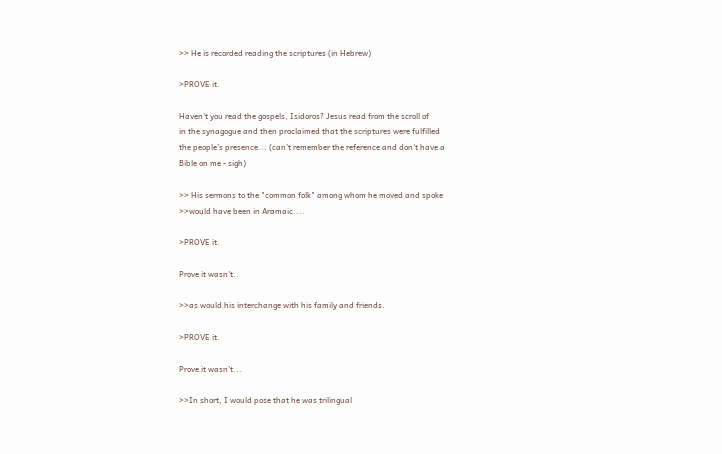>> He is recorded reading the scriptures (in Hebrew)

>PROVE it.

Haven't you read the gospels, Isidoros? Jesus read from the scroll of
in the synagogue and then proclaimed that the scriptures were fulfilled
the people's presence... (can't remember the reference and don't have a
Bible on me - sigh)

>> His sermons to the "common folk" among whom he moved and spoke
>>would have been in Aramaic....

>PROVE it.

Prove it wasn't..

>>as would his interchange with his family and friends.

>PROVE it.

Prove it wasn't...

>>In short, I would pose that he was trilingual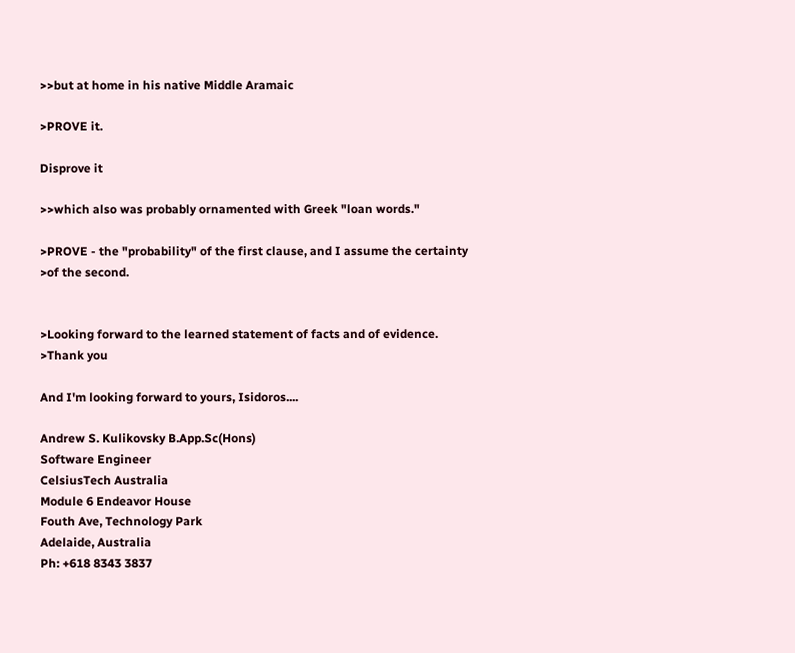>>but at home in his native Middle Aramaic

>PROVE it.

Disprove it

>>which also was probably ornamented with Greek "loan words."

>PROVE - the "probability" of the first clause, and I assume the certainty
>of the second.


>Looking forward to the learned statement of facts and of evidence.
>Thank you

And I'm looking forward to yours, Isidoros....

Andrew S. Kulikovsky B.App.Sc(Hons)
Software Engineer
CelsiusTech Australia
Module 6 Endeavor House
Fouth Ave, Technology Park
Adelaide, Australia
Ph: +618 8343 3837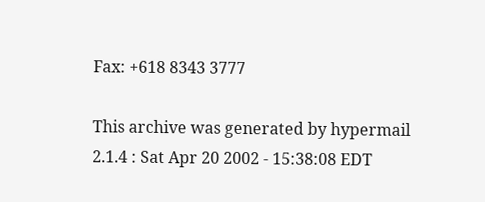Fax: +618 8343 3777

This archive was generated by hypermail 2.1.4 : Sat Apr 20 2002 - 15:38:08 EDT